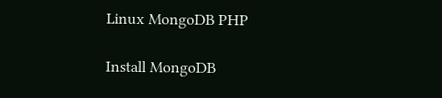Linux MongoDB PHP

Install MongoDB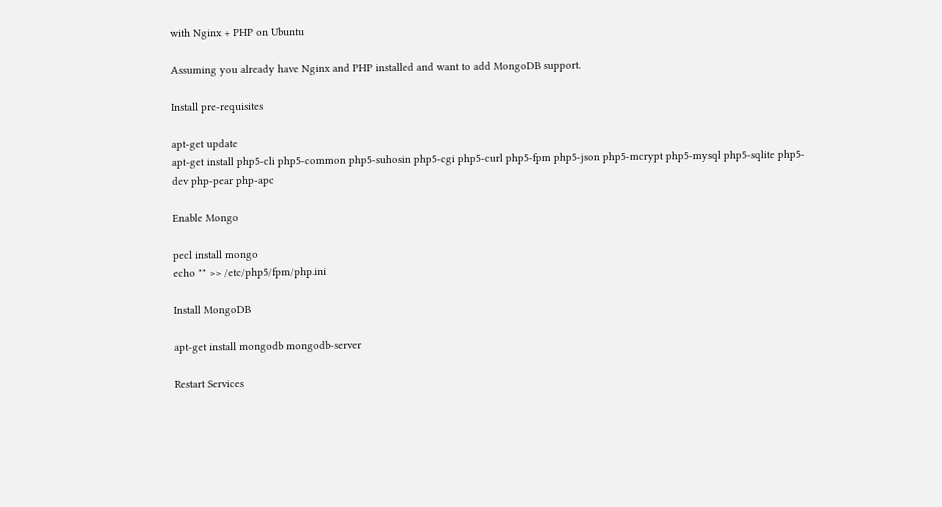with Nginx + PHP on Ubuntu

Assuming you already have Nginx and PHP installed and want to add MongoDB support.

Install pre-requisites

apt-get update
apt-get install php5-cli php5-common php5-suhosin php5-cgi php5-curl php5-fpm php5-json php5-mcrypt php5-mysql php5-sqlite php5-dev php-pear php-apc

Enable Mongo

pecl install mongo
echo "" >> /etc/php5/fpm/php.ini

Install MongoDB

apt-get install mongodb mongodb-server

Restart Services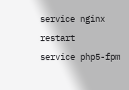service nginx restart
service php5-fpm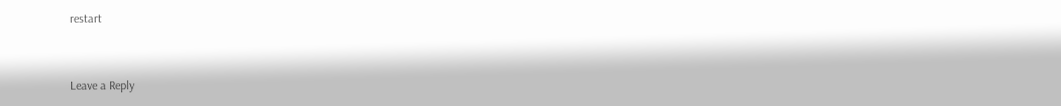restart


Leave a Reply